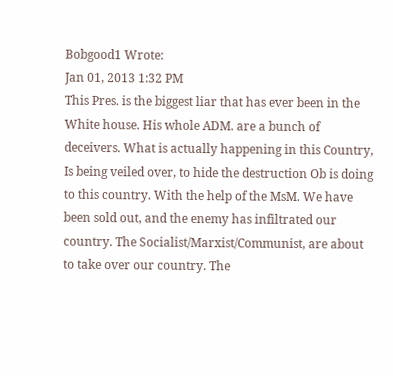Bobgood1 Wrote:
Jan 01, 2013 1:32 PM
This Pres. is the biggest liar that has ever been in the White house. His whole ADM. are a bunch of deceivers. What is actually happening in this Country, Is being veiled over, to hide the destruction Ob is doing to this country. With the help of the MsM. We have been sold out, and the enemy has infiltrated our country. The Socialist/Marxist/Communist, are about to take over our country. The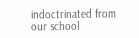indoctrinated from our school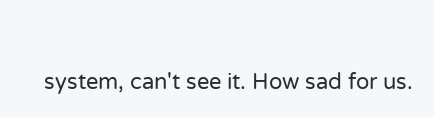system, can't see it. How sad for us.